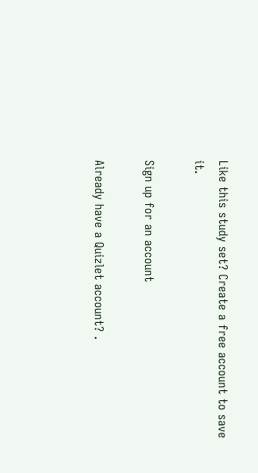Like this study set? Create a free account to save it.

Sign up for an account

Already have a Quizlet account? .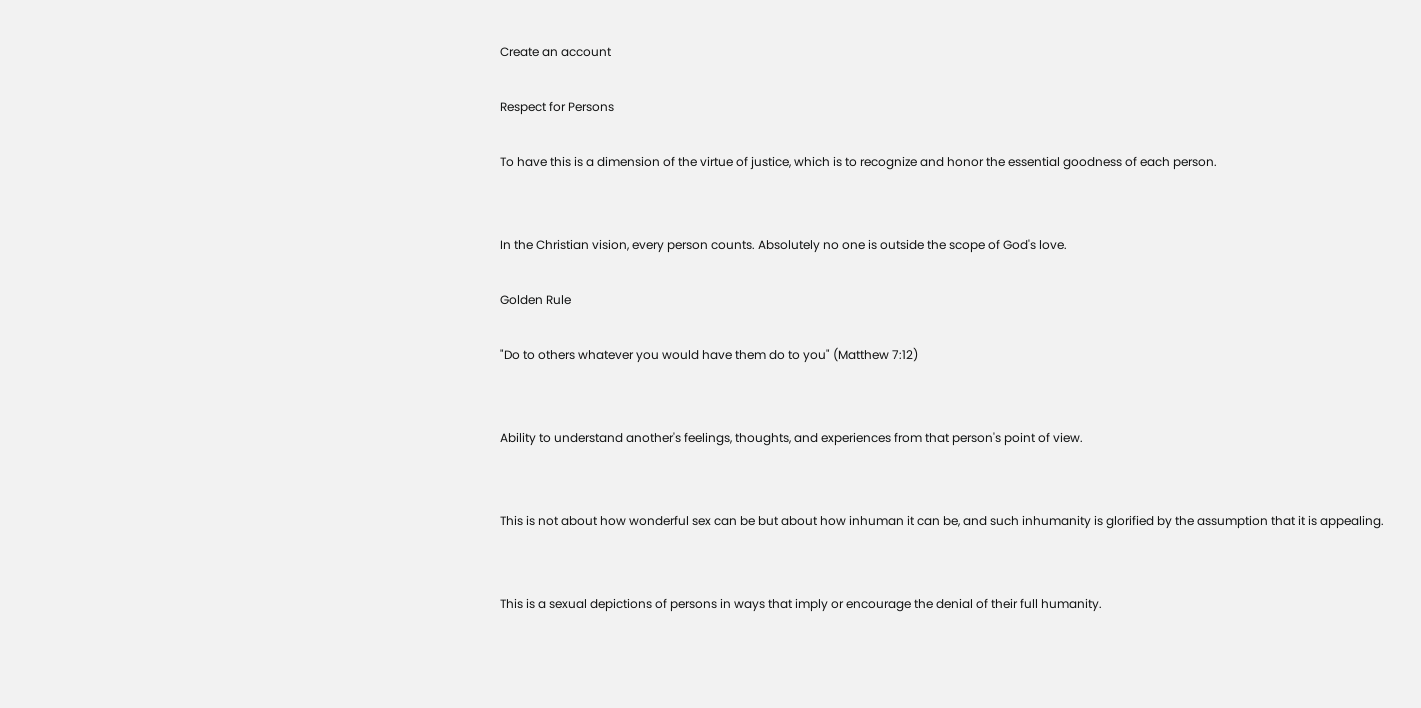Create an account

Respect for Persons

To have this is a dimension of the virtue of justice, which is to recognize and honor the essential goodness of each person.


In the Christian vision, every person counts. Absolutely no one is outside the scope of God's love.

Golden Rule

"Do to others whatever you would have them do to you" (Matthew 7:12)


Ability to understand another's feelings, thoughts, and experiences from that person's point of view.


This is not about how wonderful sex can be but about how inhuman it can be, and such inhumanity is glorified by the assumption that it is appealing.


This is a sexual depictions of persons in ways that imply or encourage the denial of their full humanity.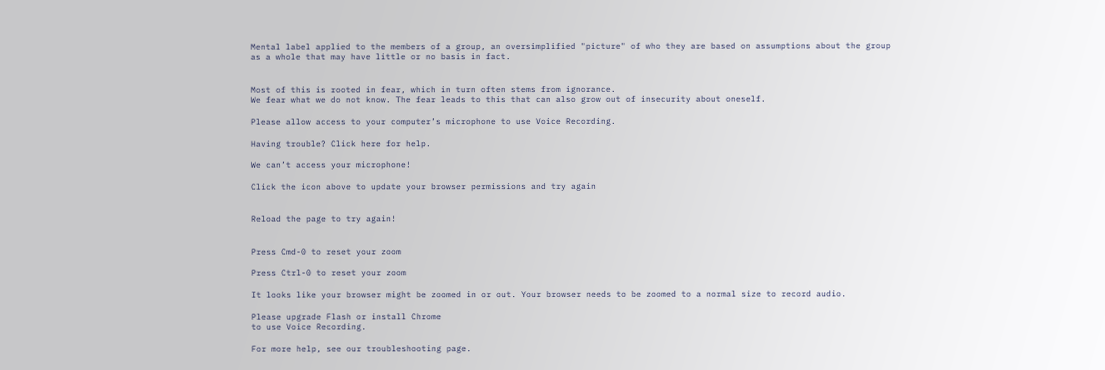Mental label applied to the members of a group, an oversimplified "picture" of who they are based on assumptions about the group as a whole that may have little or no basis in fact.


Most of this is rooted in fear, which in turn often stems from ignorance.
We fear what we do not know. The fear leads to this that can also grow out of insecurity about oneself.

Please allow access to your computer’s microphone to use Voice Recording.

Having trouble? Click here for help.

We can’t access your microphone!

Click the icon above to update your browser permissions and try again


Reload the page to try again!


Press Cmd-0 to reset your zoom

Press Ctrl-0 to reset your zoom

It looks like your browser might be zoomed in or out. Your browser needs to be zoomed to a normal size to record audio.

Please upgrade Flash or install Chrome
to use Voice Recording.

For more help, see our troubleshooting page.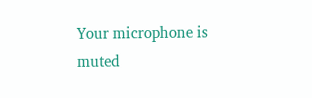Your microphone is muted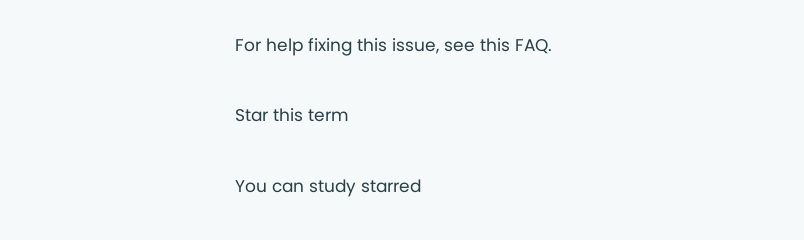For help fixing this issue, see this FAQ.

Star this term

You can study starred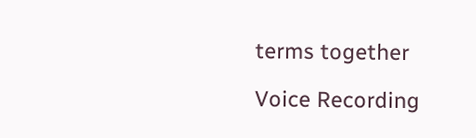terms together

Voice Recording